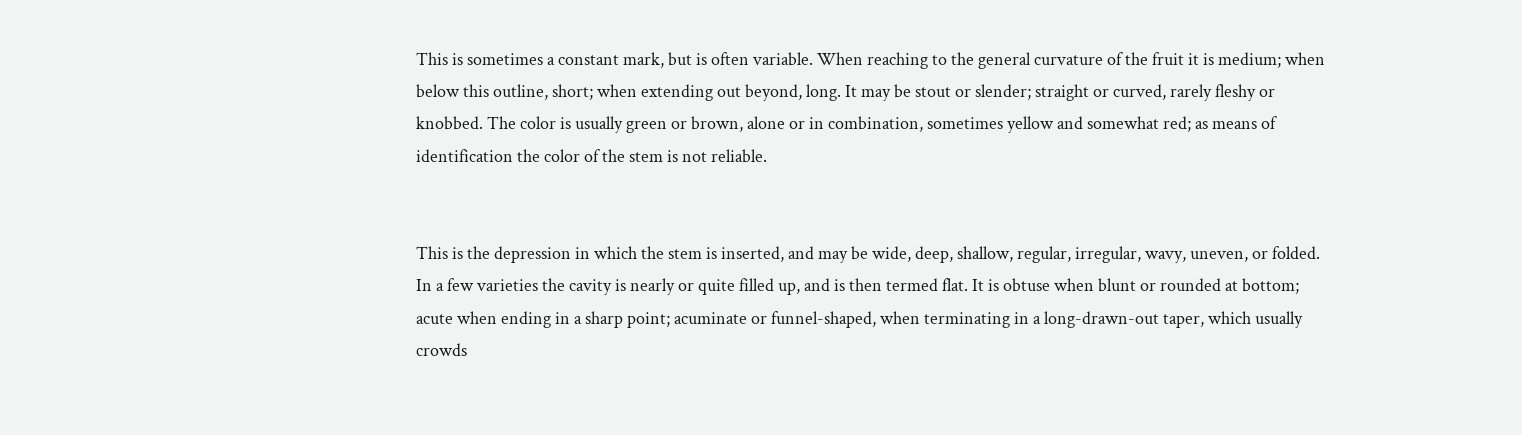This is sometimes a constant mark, but is often variable. When reaching to the general curvature of the fruit it is medium; when below this outline, short; when extending out beyond, long. It may be stout or slender; straight or curved, rarely fleshy or knobbed. The color is usually green or brown, alone or in combination, sometimes yellow and somewhat red; as means of identification the color of the stem is not reliable.


This is the depression in which the stem is inserted, and may be wide, deep, shallow, regular, irregular, wavy, uneven, or folded. In a few varieties the cavity is nearly or quite filled up, and is then termed flat. It is obtuse when blunt or rounded at bottom; acute when ending in a sharp point; acuminate or funnel-shaped, when terminating in a long-drawn-out taper, which usually crowds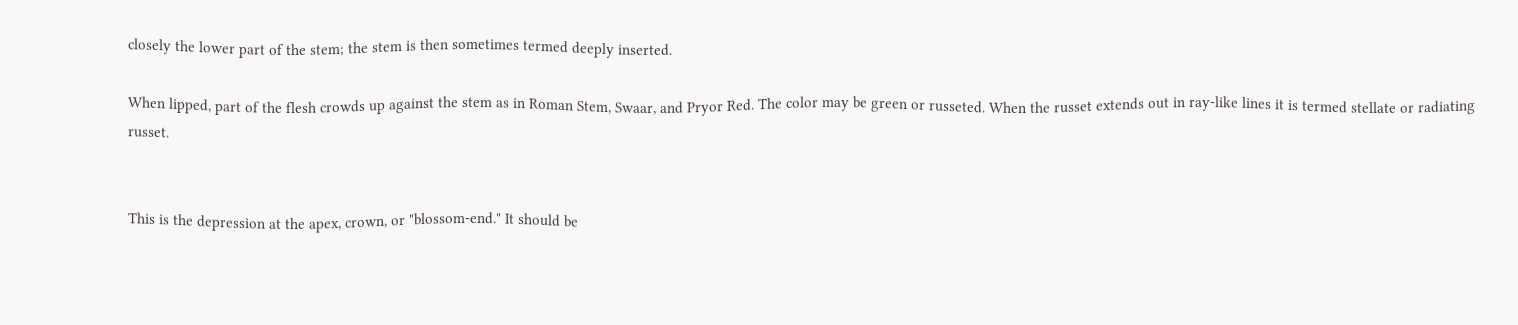closely the lower part of the stem; the stem is then sometimes termed deeply inserted.

When lipped, part of the flesh crowds up against the stem as in Roman Stem, Swaar, and Pryor Red. The color may be green or russeted. When the russet extends out in ray-like lines it is termed stellate or radiating russet.


This is the depression at the apex, crown, or "blossom-end." It should be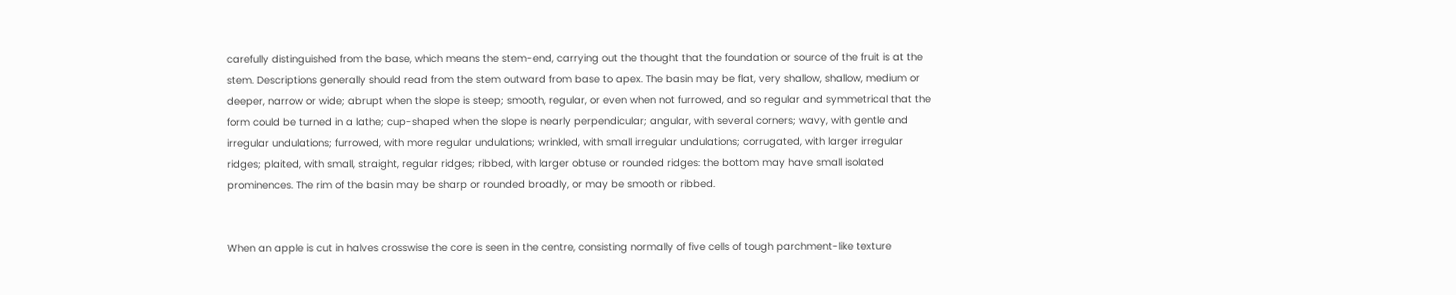carefully distinguished from the base, which means the stem-end, carrying out the thought that the foundation or source of the fruit is at the stem. Descriptions generally should read from the stem outward from base to apex. The basin may be flat, very shallow, shallow, medium or deeper, narrow or wide; abrupt when the slope is steep; smooth, regular, or even when not furrowed, and so regular and symmetrical that the form could be turned in a lathe; cup-shaped when the slope is nearly perpendicular; angular, with several corners; wavy, with gentle and irregular undulations; furrowed, with more regular undulations; wrinkled, with small irregular undulations; corrugated, with larger irregular ridges; plaited, with small, straight, regular ridges; ribbed, with larger obtuse or rounded ridges: the bottom may have small isolated prominences. The rim of the basin may be sharp or rounded broadly, or may be smooth or ribbed.


When an apple is cut in halves crosswise the core is seen in the centre, consisting normally of five cells of tough parchment-like texture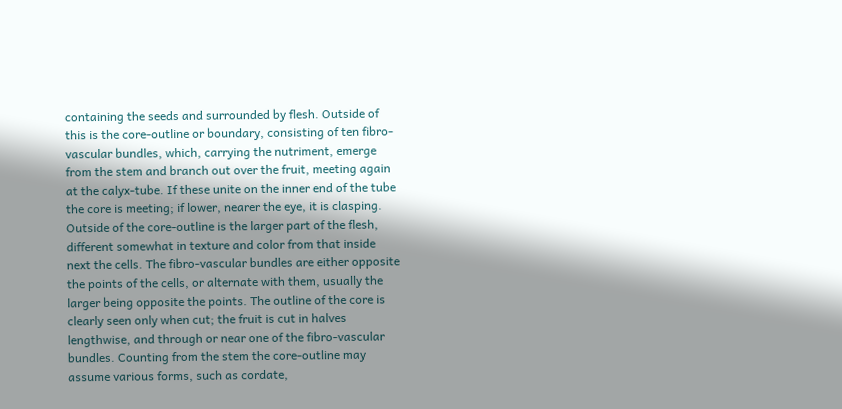containing the seeds and surrounded by flesh. Outside of this is the core-outline or boundary, consisting of ten fibro-vascular bundles, which, carrying the nutriment, emerge from the stem and branch out over the fruit, meeting again at the calyx-tube. If these unite on the inner end of the tube the core is meeting; if lower, nearer the eye, it is clasping. Outside of the core-outline is the larger part of the flesh, different somewhat in texture and color from that inside next the cells. The fibro-vascular bundles are either opposite the points of the cells, or alternate with them, usually the larger being opposite the points. The outline of the core is clearly seen only when cut; the fruit is cut in halves lengthwise, and through or near one of the fibro-vascular bundles. Counting from the stem the core-outline may assume various forms, such as cordate,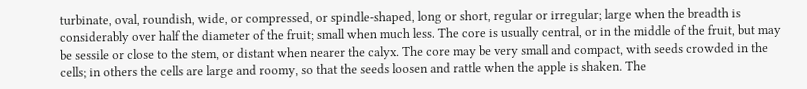turbinate, oval, roundish, wide, or compressed, or spindle-shaped, long or short, regular or irregular; large when the breadth is considerably over half the diameter of the fruit; small when much less. The core is usually central, or in the middle of the fruit, but may be sessile or close to the stem, or distant when nearer the calyx. The core may be very small and compact, with seeds crowded in the cells; in others the cells are large and roomy, so that the seeds loosen and rattle when the apple is shaken. The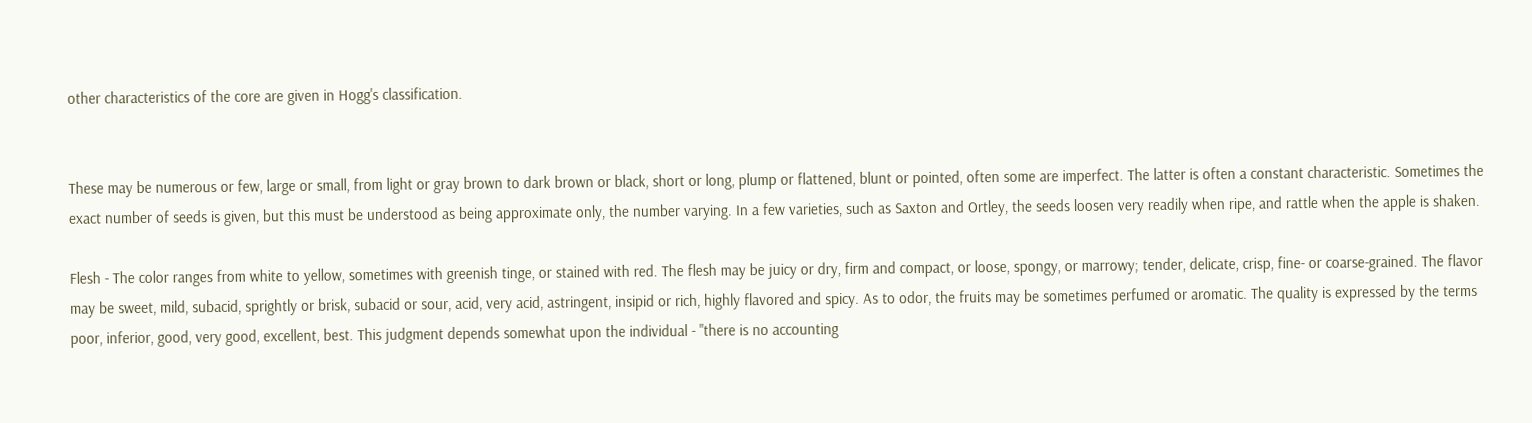other characteristics of the core are given in Hogg's classification.


These may be numerous or few, large or small, from light or gray brown to dark brown or black, short or long, plump or flattened, blunt or pointed, often some are imperfect. The latter is often a constant characteristic. Sometimes the exact number of seeds is given, but this must be understood as being approximate only, the number varying. In a few varieties, such as Saxton and Ortley, the seeds loosen very readily when ripe, and rattle when the apple is shaken.

Flesh - The color ranges from white to yellow, sometimes with greenish tinge, or stained with red. The flesh may be juicy or dry, firm and compact, or loose, spongy, or marrowy; tender, delicate, crisp, fine- or coarse-grained. The flavor may be sweet, mild, subacid, sprightly or brisk, subacid or sour, acid, very acid, astringent, insipid or rich, highly flavored and spicy. As to odor, the fruits may be sometimes perfumed or aromatic. The quality is expressed by the terms poor, inferior, good, very good, excellent, best. This judgment depends somewhat upon the individual - "there is no accounting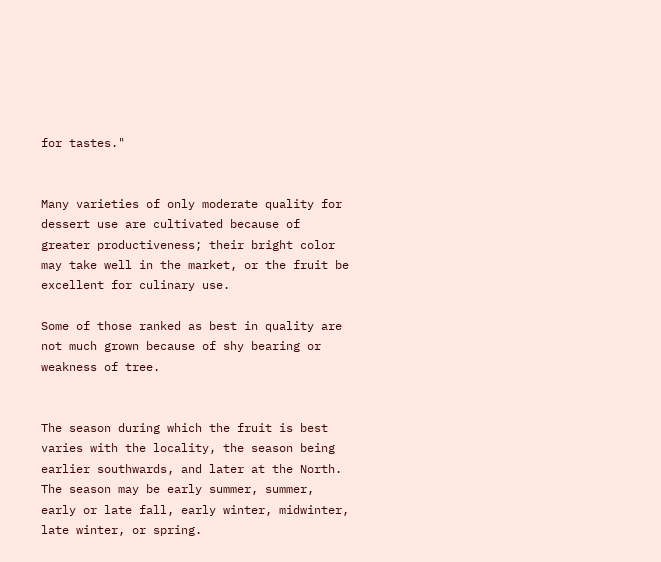for tastes."


Many varieties of only moderate quality for dessert use are cultivated because of greater productiveness; their bright color may take well in the market, or the fruit be excellent for culinary use.

Some of those ranked as best in quality are not much grown because of shy bearing or weakness of tree.


The season during which the fruit is best varies with the locality, the season being earlier southwards, and later at the North. The season may be early summer, summer, early or late fall, early winter, midwinter, late winter, or spring.